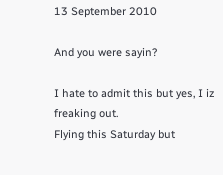13 September 2010

And you were sayin?

I hate to admit this but yes, I iz freaking out.
Flying this Saturday but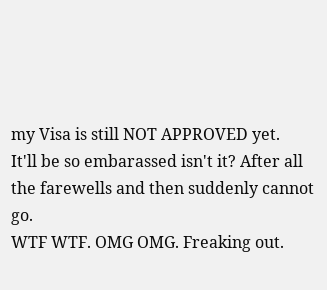my Visa is still NOT APPROVED yet.
It'll be so embarassed isn't it? After all the farewells and then suddenly cannot go.
WTF WTF. OMG OMG. Freaking out.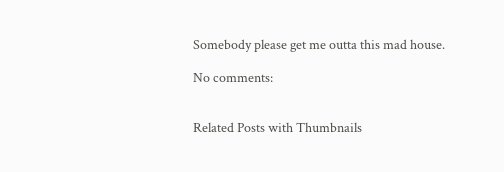Somebody please get me outta this mad house.

No comments:


Related Posts with Thumbnails